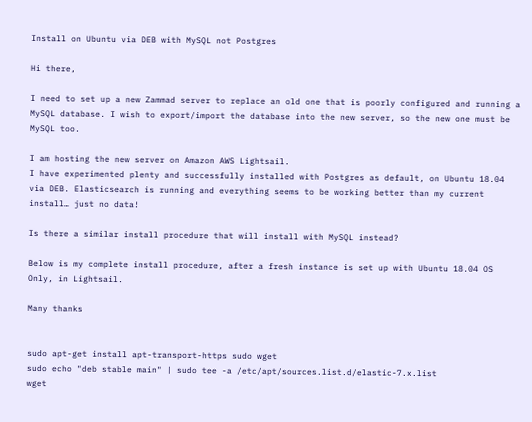Install on Ubuntu via DEB with MySQL not Postgres

Hi there,

I need to set up a new Zammad server to replace an old one that is poorly configured and running a MySQL database. I wish to export/import the database into the new server, so the new one must be MySQL too.

I am hosting the new server on Amazon AWS Lightsail.
I have experimented plenty and successfully installed with Postgres as default, on Ubuntu 18.04 via DEB. Elasticsearch is running and everything seems to be working better than my current install… just no data!

Is there a similar install procedure that will install with MySQL instead?

Below is my complete install procedure, after a fresh instance is set up with Ubuntu 18.04 OS Only, in Lightsail.

Many thanks


sudo apt-get install apt-transport-https sudo wget
sudo echo "deb stable main" | sudo tee -a /etc/apt/sources.list.d/elastic-7.x.list
wget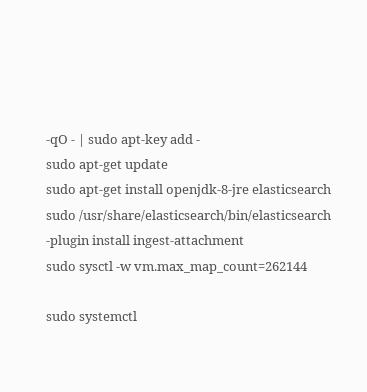-qO - | sudo apt-key add -
sudo apt-get update
sudo apt-get install openjdk-8-jre elasticsearch
sudo /usr/share/elasticsearch/bin/elasticsearch -plugin install ingest-attachment
sudo sysctl -w vm.max_map_count=262144

sudo systemctl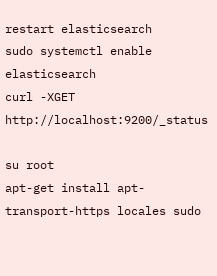restart elasticsearch
sudo systemctl enable elasticsearch
curl -XGET http://localhost:9200/_status

su root
apt-get install apt-transport-https locales sudo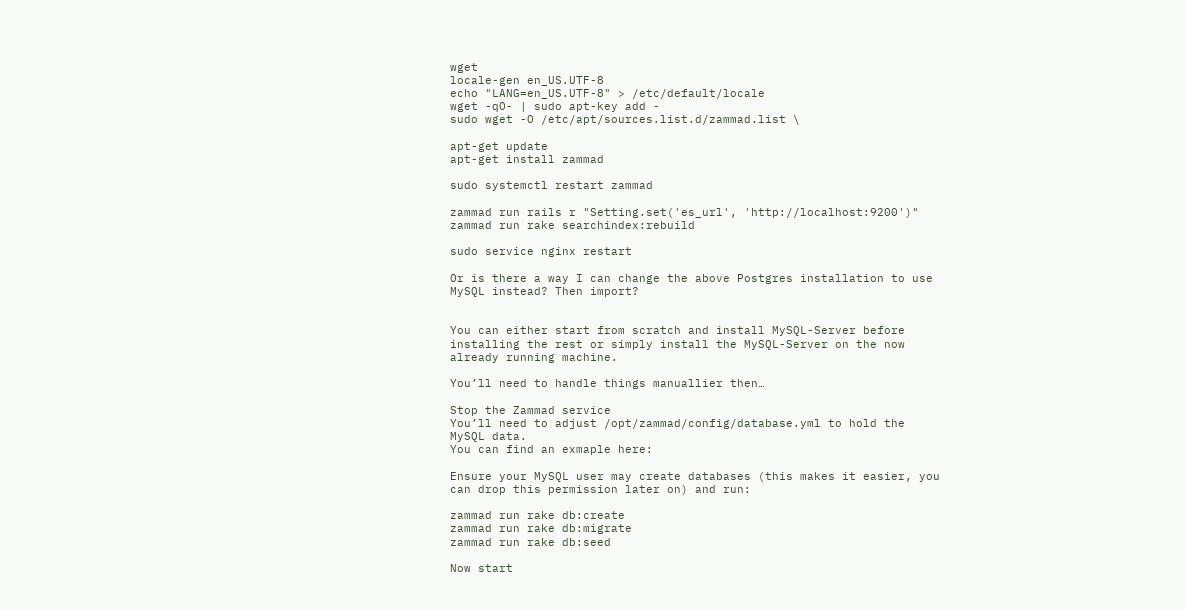wget
locale-gen en_US.UTF-8
echo "LANG=en_US.UTF-8" > /etc/default/locale
wget -qO- | sudo apt-key add -
sudo wget -O /etc/apt/sources.list.d/zammad.list \

apt-get update
apt-get install zammad

sudo systemctl restart zammad

zammad run rails r "Setting.set('es_url', 'http://localhost:9200')"
zammad run rake searchindex:rebuild

sudo service nginx restart

Or is there a way I can change the above Postgres installation to use MySQL instead? Then import?


You can either start from scratch and install MySQL-Server before installing the rest or simply install the MySQL-Server on the now already running machine.

You’ll need to handle things manuallier then…

Stop the Zammad service
You’ll need to adjust /opt/zammad/config/database.yml to hold the MySQL data.
You can find an exmaple here:

Ensure your MySQL user may create databases (this makes it easier, you can drop this permission later on) and run:

zammad run rake db:create
zammad run rake db:migrate
zammad run rake db:seed

Now start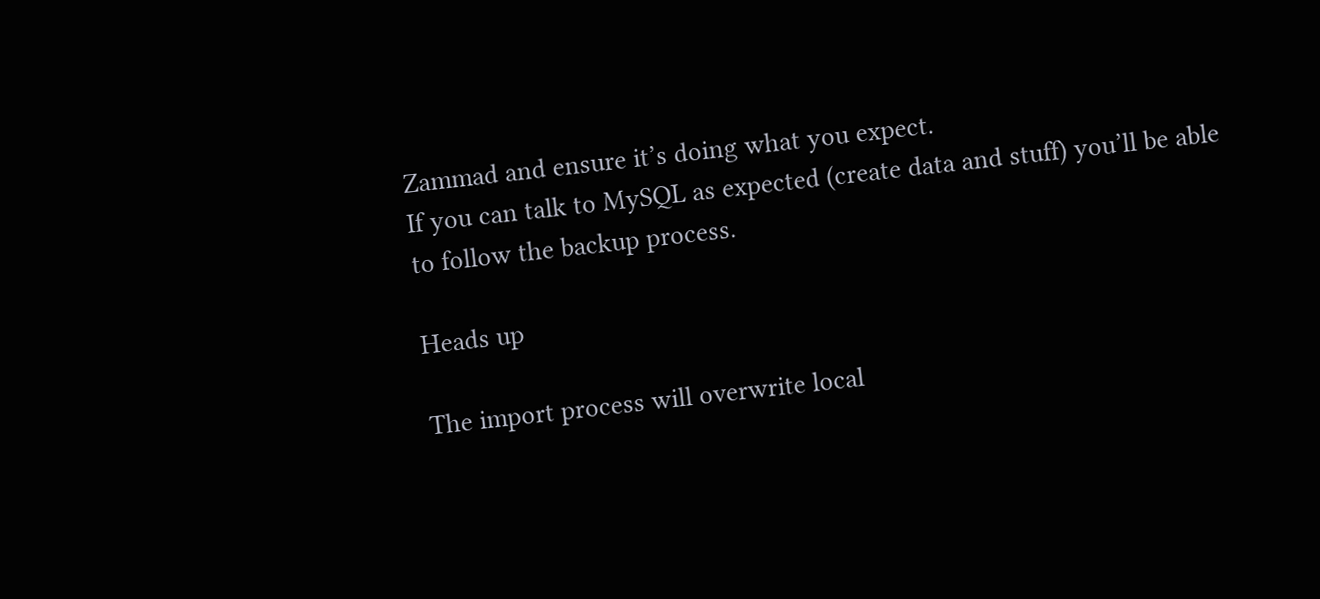Zammad and ensure it’s doing what you expect.
If you can talk to MySQL as expected (create data and stuff) you’ll be able to follow the backup process.

Heads up

The import process will overwrite local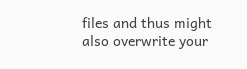files and thus might also overwrite your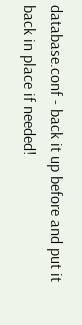database.conf - back it up before and put it back in place if needed!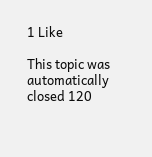1 Like

This topic was automatically closed 120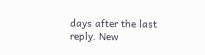days after the last reply. New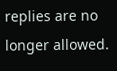replies are no longer allowed.